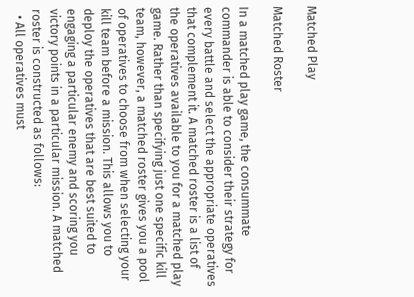Matched Play

Matched Roster

In a matched play game, the consummate commander is able to consider their strategy for every battle and select the appropriate operatives that complement it. A matched roster is a list of the operatives available to you for a matched play game. Rather than specifying just one specific kill team, however, a matched roster gives you a pool of operatives to choose from when selecting your kill team before a mission. This allows you to deploy the operatives that are best suited to engaging a particular enemy and scoring you victory points in a particular mission. A matched roster is constructed as follows:
  • All operatives must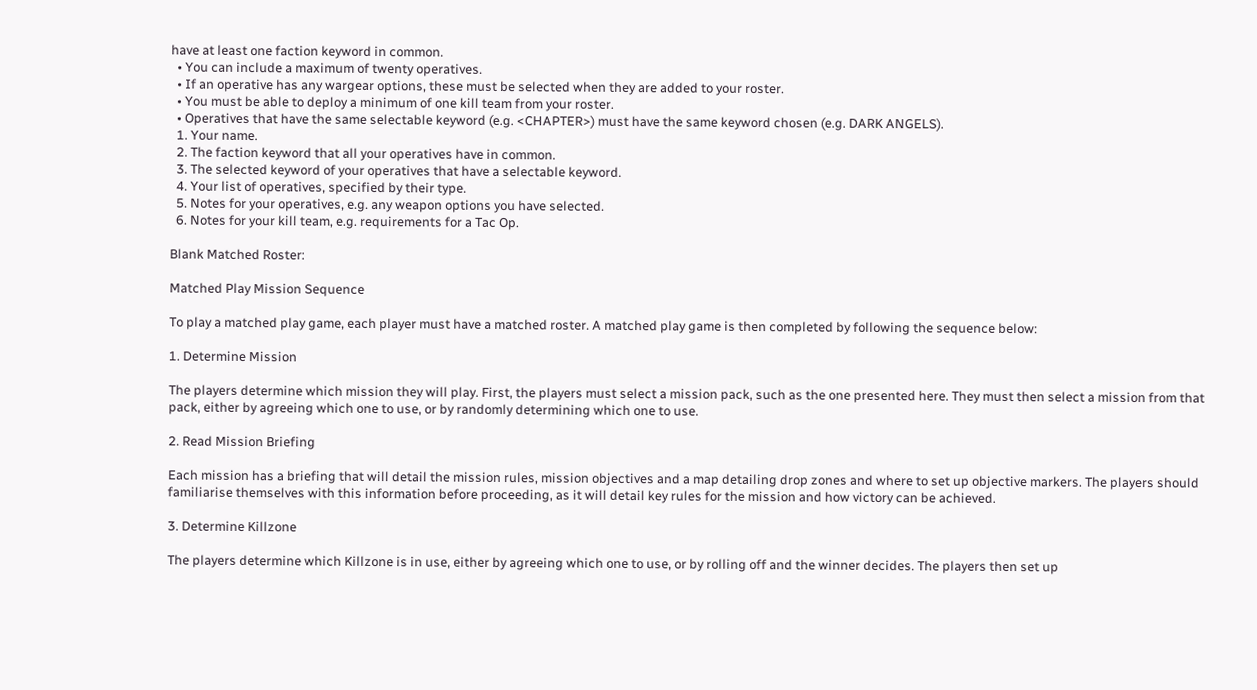have at least one faction keyword in common.
  • You can include a maximum of twenty operatives.
  • If an operative has any wargear options, these must be selected when they are added to your roster.
  • You must be able to deploy a minimum of one kill team from your roster.
  • Operatives that have the same selectable keyword (e.g. <CHAPTER>) must have the same keyword chosen (e.g. DARK ANGELS).
  1. Your name.
  2. The faction keyword that all your operatives have in common.
  3. The selected keyword of your operatives that have a selectable keyword.
  4. Your list of operatives, specified by their type.
  5. Notes for your operatives, e.g. any weapon options you have selected.
  6. Notes for your kill team, e.g. requirements for a Tac Op.

Blank Matched Roster:

Matched Play Mission Sequence

To play a matched play game, each player must have a matched roster. A matched play game is then completed by following the sequence below:

1. Determine Mission

The players determine which mission they will play. First, the players must select a mission pack, such as the one presented here. They must then select a mission from that pack, either by agreeing which one to use, or by randomly determining which one to use.

2. Read Mission Briefing

Each mission has a briefing that will detail the mission rules, mission objectives and a map detailing drop zones and where to set up objective markers. The players should familiarise themselves with this information before proceeding, as it will detail key rules for the mission and how victory can be achieved.

3. Determine Killzone

The players determine which Killzone is in use, either by agreeing which one to use, or by rolling off and the winner decides. The players then set up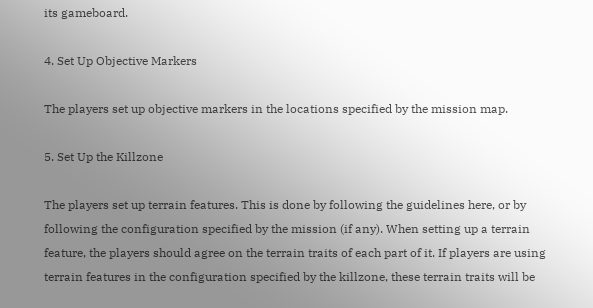its gameboard.

4. Set Up Objective Markers

The players set up objective markers in the locations specified by the mission map.

5. Set Up the Killzone

The players set up terrain features. This is done by following the guidelines here, or by following the configuration specified by the mission (if any). When setting up a terrain feature, the players should agree on the terrain traits of each part of it. If players are using terrain features in the configuration specified by the killzone, these terrain traits will be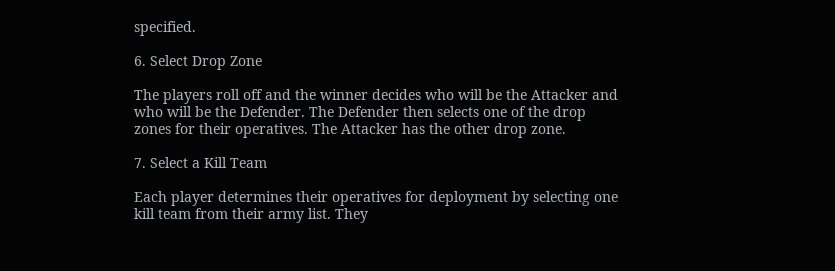specified.

6. Select Drop Zone

The players roll off and the winner decides who will be the Attacker and who will be the Defender. The Defender then selects one of the drop zones for their operatives. The Attacker has the other drop zone.

7. Select a Kill Team

Each player determines their operatives for deployment by selecting one kill team from their army list. They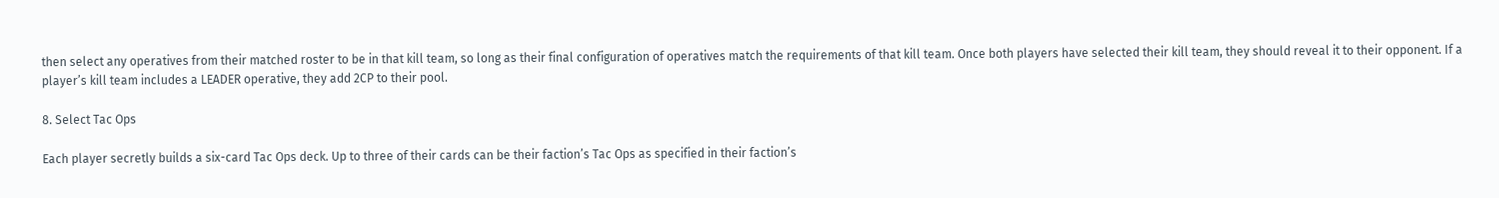then select any operatives from their matched roster to be in that kill team, so long as their final configuration of operatives match the requirements of that kill team. Once both players have selected their kill team, they should reveal it to their opponent. If a player’s kill team includes a LEADER operative, they add 2CP to their pool.

8. Select Tac Ops

Each player secretly builds a six-card Tac Ops deck. Up to three of their cards can be their faction’s Tac Ops as specified in their faction’s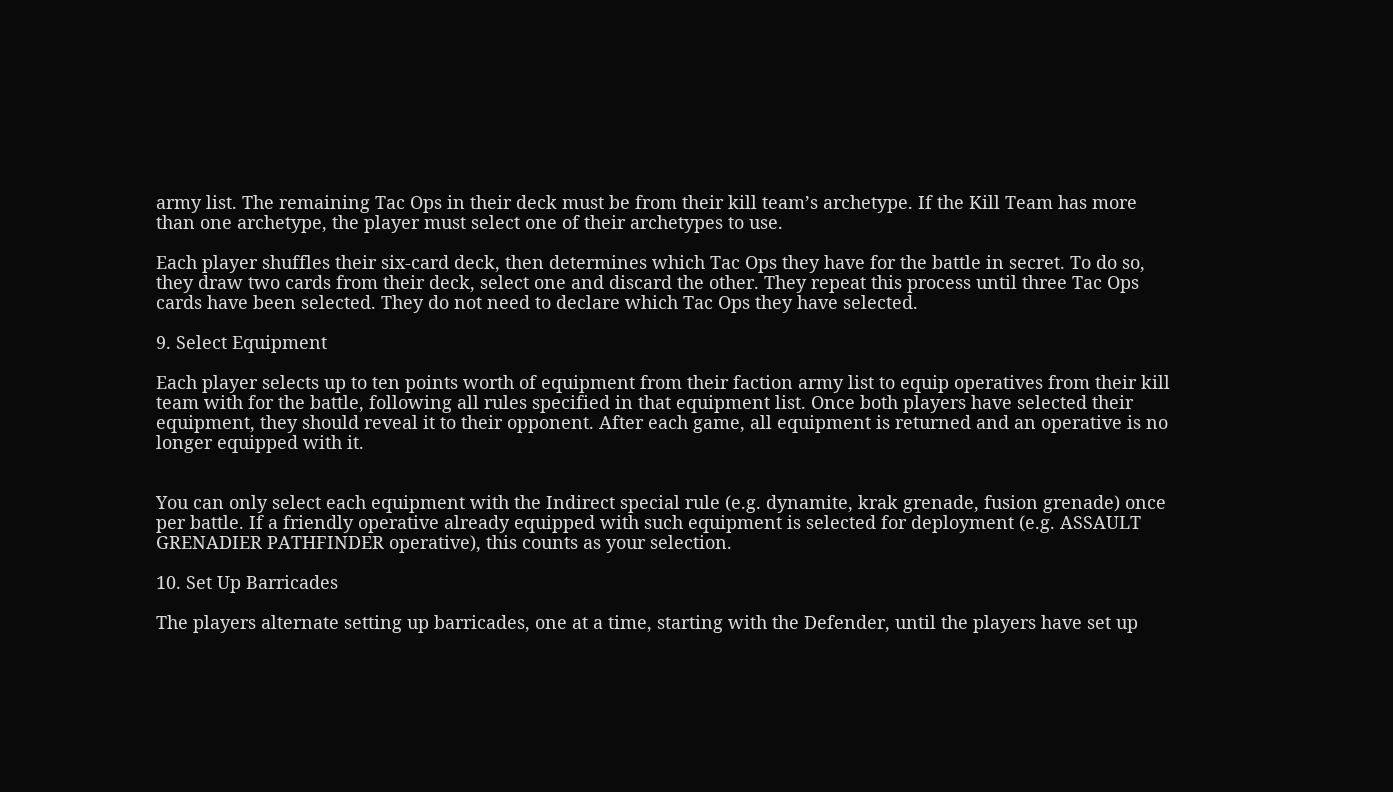army list. The remaining Tac Ops in their deck must be from their kill team’s archetype. If the Kill Team has more than one archetype, the player must select one of their archetypes to use.

Each player shuffles their six-card deck, then determines which Tac Ops they have for the battle in secret. To do so, they draw two cards from their deck, select one and discard the other. They repeat this process until three Tac Ops cards have been selected. They do not need to declare which Tac Ops they have selected.

9. Select Equipment

Each player selects up to ten points worth of equipment from their faction army list to equip operatives from their kill team with for the battle, following all rules specified in that equipment list. Once both players have selected their equipment, they should reveal it to their opponent. After each game, all equipment is returned and an operative is no longer equipped with it.


You can only select each equipment with the Indirect special rule (e.g. dynamite, krak grenade, fusion grenade) once per battle. If a friendly operative already equipped with such equipment is selected for deployment (e.g. ASSAULT GRENADIER PATHFINDER operative), this counts as your selection.

10. Set Up Barricades

The players alternate setting up barricades, one at a time, starting with the Defender, until the players have set up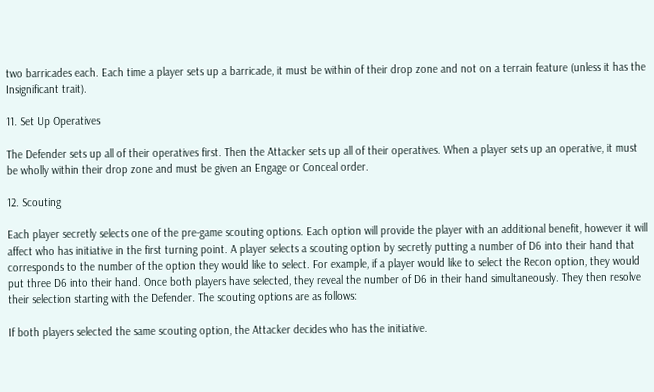two barricades each. Each time a player sets up a barricade, it must be within of their drop zone and not on a terrain feature (unless it has the Insignificant trait).

11. Set Up Operatives

The Defender sets up all of their operatives first. Then the Attacker sets up all of their operatives. When a player sets up an operative, it must be wholly within their drop zone and must be given an Engage or Conceal order.

12. Scouting

Each player secretly selects one of the pre-game scouting options. Each option will provide the player with an additional benefit, however it will affect who has initiative in the first turning point. A player selects a scouting option by secretly putting a number of D6 into their hand that corresponds to the number of the option they would like to select. For example, if a player would like to select the Recon option, they would put three D6 into their hand. Once both players have selected, they reveal the number of D6 in their hand simultaneously. They then resolve their selection starting with the Defender. The scouting options are as follows:

If both players selected the same scouting option, the Attacker decides who has the initiative.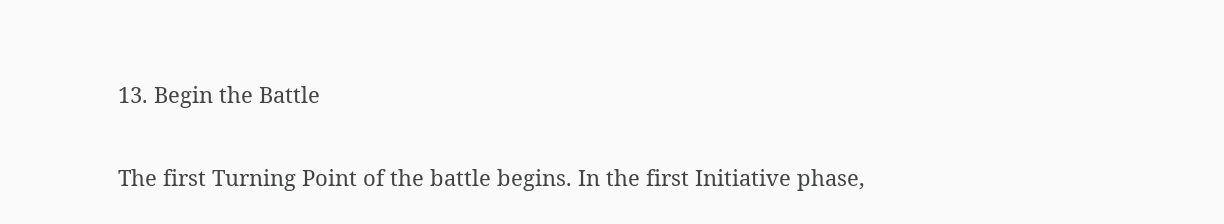13. Begin the Battle

The first Turning Point of the battle begins. In the first Initiative phase,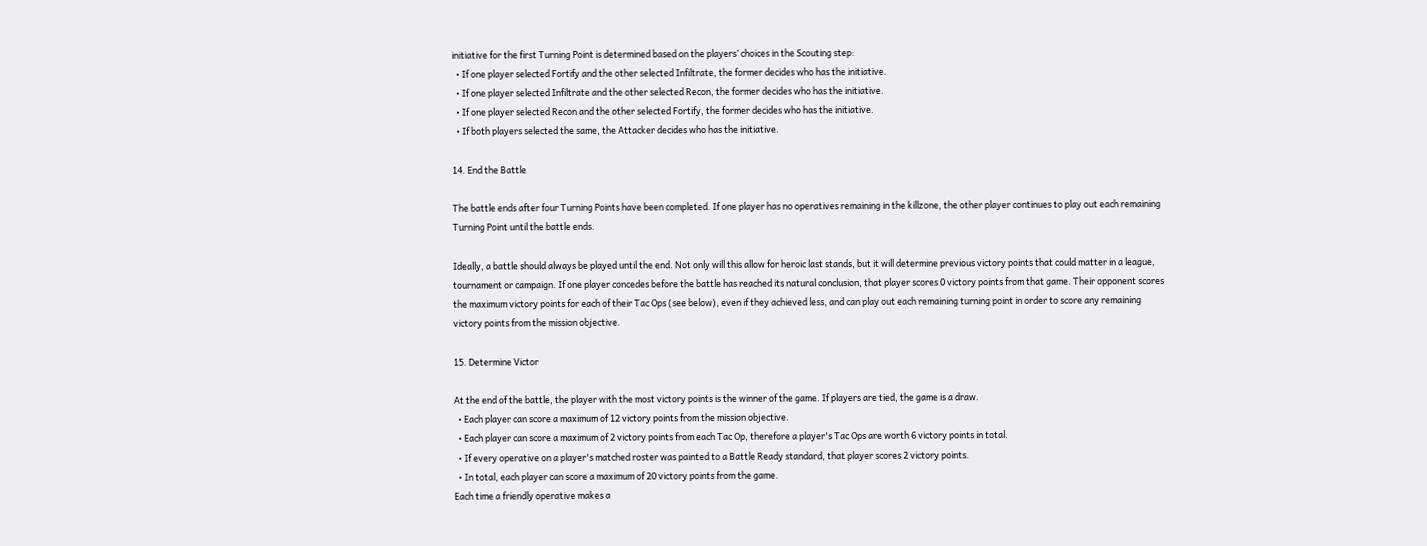initiative for the first Turning Point is determined based on the players’ choices in the Scouting step:
  • If one player selected Fortify and the other selected Infiltrate, the former decides who has the initiative.
  • If one player selected Infiltrate and the other selected Recon, the former decides who has the initiative.
  • If one player selected Recon and the other selected Fortify, the former decides who has the initiative.
  • If both players selected the same, the Attacker decides who has the initiative.

14. End the Battle

The battle ends after four Turning Points have been completed. If one player has no operatives remaining in the killzone, the other player continues to play out each remaining Turning Point until the battle ends.

Ideally, a battle should always be played until the end. Not only will this allow for heroic last stands, but it will determine previous victory points that could matter in a league, tournament or campaign. If one player concedes before the battle has reached its natural conclusion, that player scores 0 victory points from that game. Their opponent scores the maximum victory points for each of their Tac Ops (see below), even if they achieved less, and can play out each remaining turning point in order to score any remaining victory points from the mission objective.

15. Determine Victor

At the end of the battle, the player with the most victory points is the winner of the game. If players are tied, the game is a draw.
  • Each player can score a maximum of 12 victory points from the mission objective.
  • Each player can score a maximum of 2 victory points from each Tac Op, therefore a player's Tac Ops are worth 6 victory points in total.
  • If every operative on a player's matched roster was painted to a Battle Ready standard, that player scores 2 victory points.
  • In total, each player can score a maximum of 20 victory points from the game.
Each time a friendly operative makes a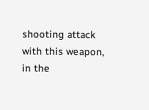shooting attack with this weapon, in the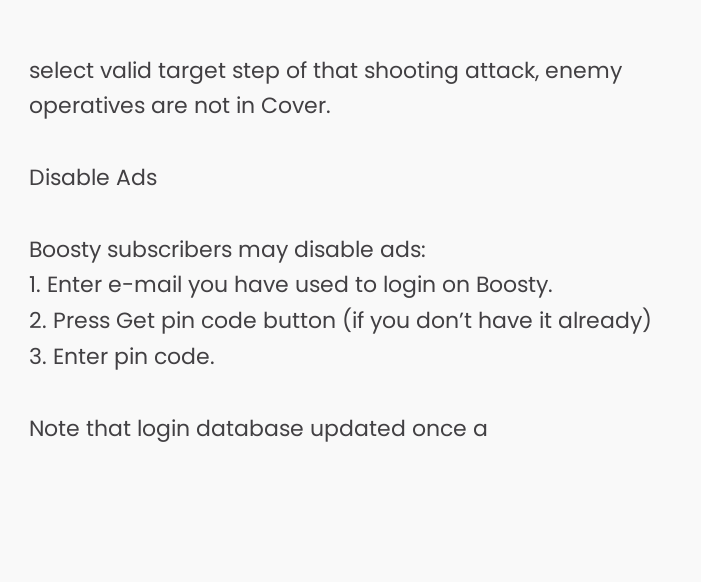select valid target step of that shooting attack, enemy operatives are not in Cover.

Disable Ads

Boosty subscribers may disable ads:
1. Enter e-mail you have used to login on Boosty.
2. Press Get pin code button (if you don’t have it already)
3. Enter pin code.

Note that login database updated once a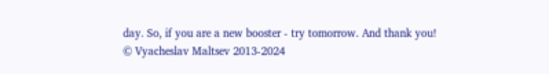day. So, if you are a new booster - try tomorrow. And thank you!
© Vyacheslav Maltsev 2013-2024